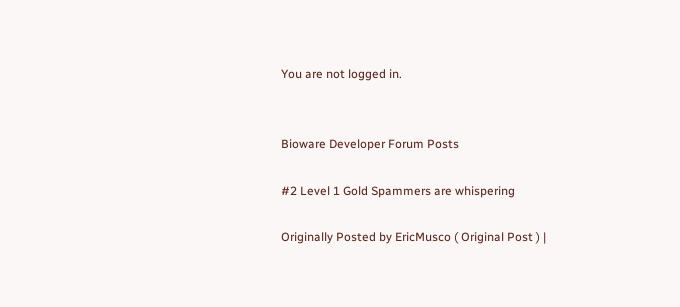You are not logged in.


Bioware Developer Forum Posts

#2 Level 1 Gold Spammers are whispering

Originally Posted by EricMusco ( Original Post ) |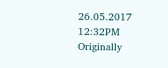26.05.2017 12:32PM
Originally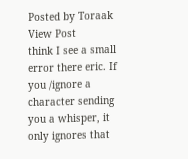Posted by Toraak View Post
think I see a small error there eric. If you /ignore a character sending you a whisper, it only ignores that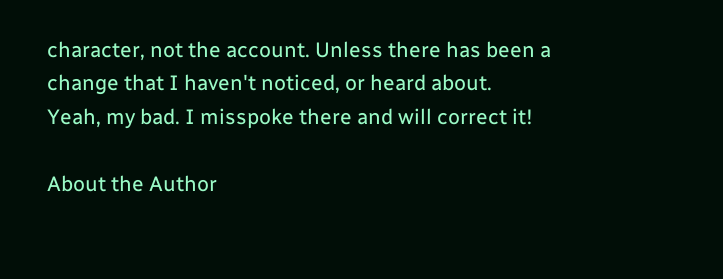character, not the account. Unless there has been a change that I haven't noticed, or heard about.
Yeah, my bad. I misspoke there and will correct it!

About the Author